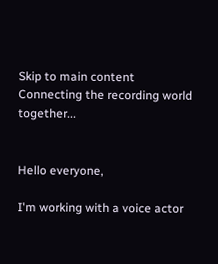Skip to main content
Connecting the recording world together...


Hello everyone,

I'm working with a voice actor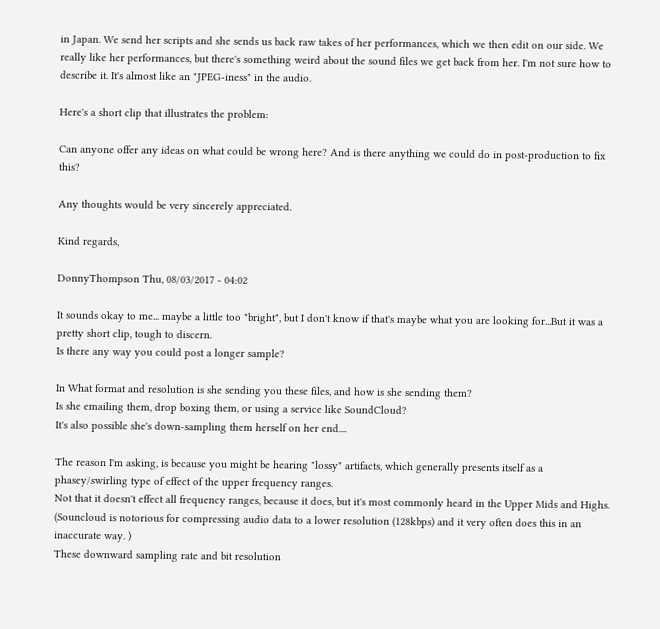in Japan. We send her scripts and she sends us back raw takes of her performances, which we then edit on our side. We really like her performances, but there's something weird about the sound files we get back from her. I'm not sure how to describe it. It's almost like an "JPEG-iness" in the audio.

Here's a short clip that illustrates the problem:

Can anyone offer any ideas on what could be wrong here? And is there anything we could do in post-production to fix this?

Any thoughts would be very sincerely appreciated.

Kind regards,

DonnyThompson Thu, 08/03/2017 - 04:02

It sounds okay to me... maybe a little too "bright", but I don't know if that's maybe what you are looking for...But it was a pretty short clip, tough to discern.
Is there any way you could post a longer sample?

In What format and resolution is she sending you these files, and how is she sending them?
Is she emailing them, drop boxing them, or using a service like SoundCloud?
It's also possible she's down-sampling them herself on her end....

The reason I'm asking, is because you might be hearing "lossy" artifacts, which generally presents itself as a phasey/swirling type of effect of the upper frequency ranges.
Not that it doesn't effect all frequency ranges, because it does, but it's most commonly heard in the Upper Mids and Highs.
(Souncloud is notorious for compressing audio data to a lower resolution (128kbps) and it very often does this in an inaccurate way. )
These downward sampling rate and bit resolution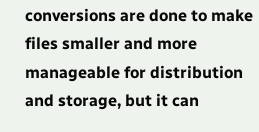conversions are done to make files smaller and more manageable for distribution and storage, but it can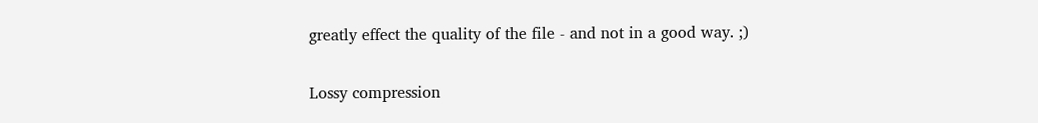greatly effect the quality of the file - and not in a good way. ;)

Lossy compression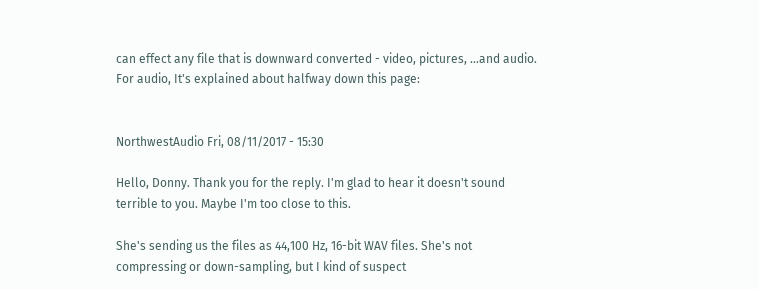can effect any file that is downward converted - video, pictures, ...and audio.
For audio, It's explained about halfway down this page:


NorthwestAudio Fri, 08/11/2017 - 15:30

Hello, Donny. Thank you for the reply. I'm glad to hear it doesn't sound terrible to you. Maybe I'm too close to this.

She's sending us the files as 44,100 Hz, 16-bit WAV files. She's not compressing or down-sampling, but I kind of suspect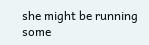she might be running some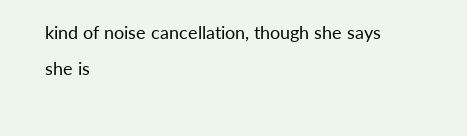kind of noise cancellation, though she says she is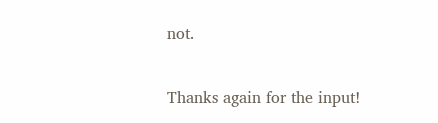not.

Thanks again for the input!